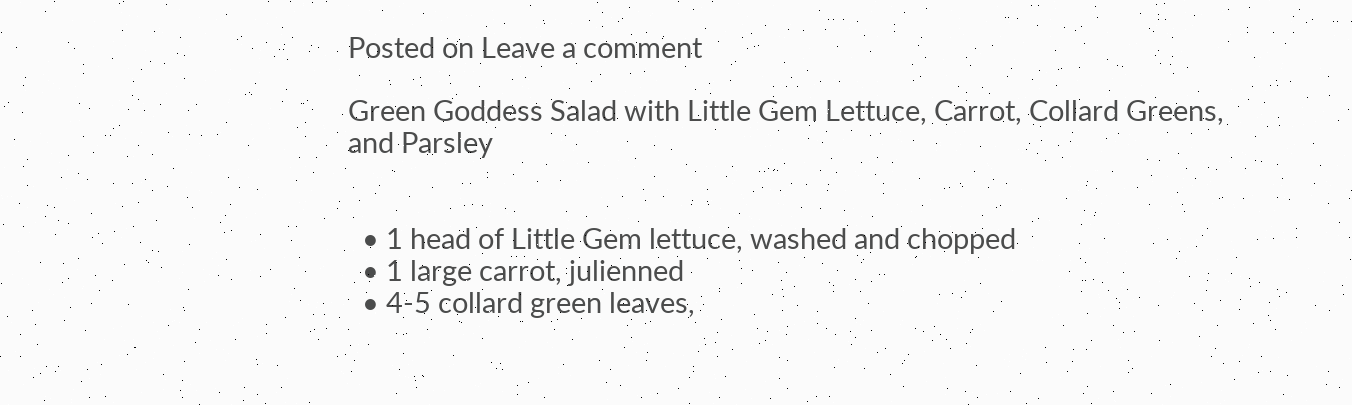Posted on Leave a comment

Green Goddess Salad with Little Gem Lettuce, Carrot, Collard Greens, and Parsley


  • 1 head of Little Gem lettuce, washed and chopped
  • 1 large carrot, julienned
  • 4-5 collard green leaves,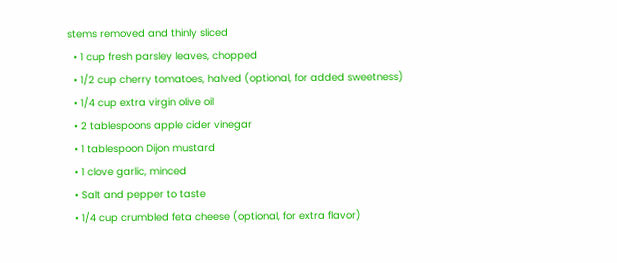stems removed and thinly sliced
  • 1 cup fresh parsley leaves, chopped
  • 1/2 cup cherry tomatoes, halved (optional, for added sweetness)
  • 1/4 cup extra virgin olive oil
  • 2 tablespoons apple cider vinegar
  • 1 tablespoon Dijon mustard
  • 1 clove garlic, minced
  • Salt and pepper to taste
  • 1/4 cup crumbled feta cheese (optional, for extra flavor)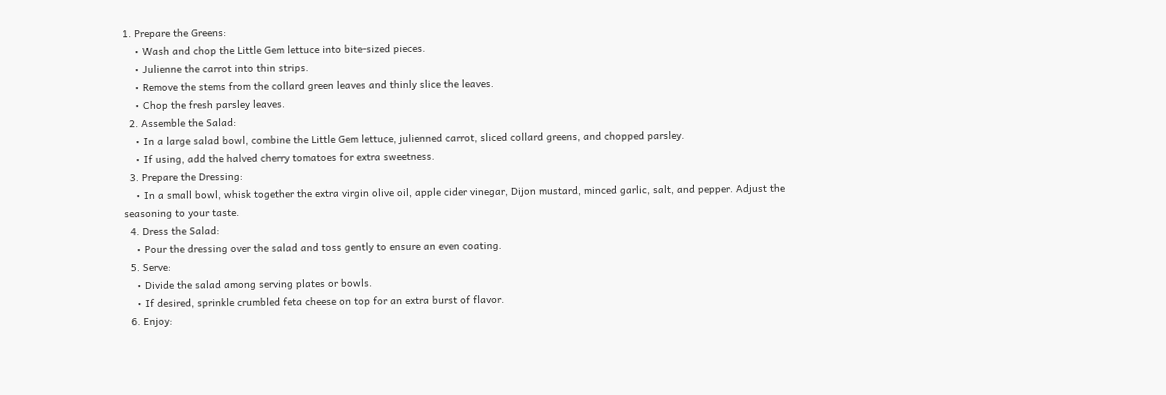1. Prepare the Greens:
    • Wash and chop the Little Gem lettuce into bite-sized pieces.
    • Julienne the carrot into thin strips.
    • Remove the stems from the collard green leaves and thinly slice the leaves.
    • Chop the fresh parsley leaves.
  2. Assemble the Salad:
    • In a large salad bowl, combine the Little Gem lettuce, julienned carrot, sliced collard greens, and chopped parsley.
    • If using, add the halved cherry tomatoes for extra sweetness.
  3. Prepare the Dressing:
    • In a small bowl, whisk together the extra virgin olive oil, apple cider vinegar, Dijon mustard, minced garlic, salt, and pepper. Adjust the seasoning to your taste.
  4. Dress the Salad:
    • Pour the dressing over the salad and toss gently to ensure an even coating.
  5. Serve:
    • Divide the salad among serving plates or bowls.
    • If desired, sprinkle crumbled feta cheese on top for an extra burst of flavor.
  6. Enjoy: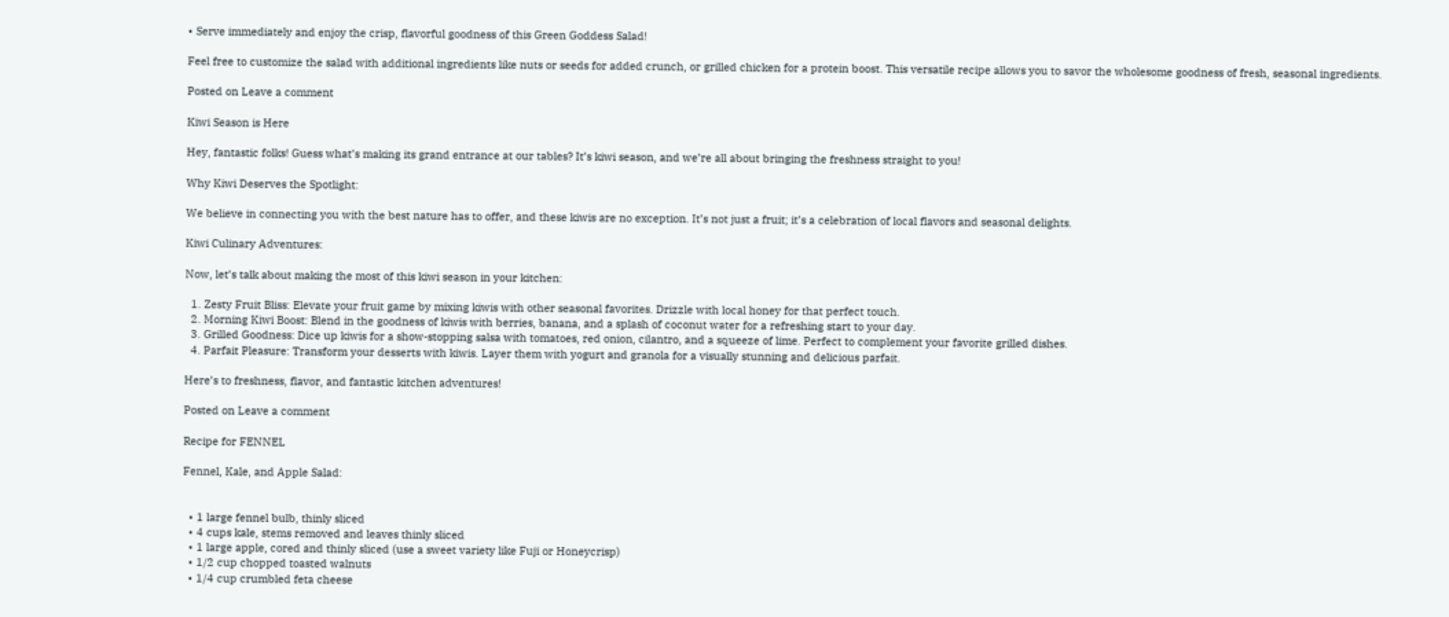• Serve immediately and enjoy the crisp, flavorful goodness of this Green Goddess Salad!

Feel free to customize the salad with additional ingredients like nuts or seeds for added crunch, or grilled chicken for a protein boost. This versatile recipe allows you to savor the wholesome goodness of fresh, seasonal ingredients.

Posted on Leave a comment

Kiwi Season is Here

Hey, fantastic folks! Guess what’s making its grand entrance at our tables? It’s kiwi season, and we’re all about bringing the freshness straight to you!

Why Kiwi Deserves the Spotlight:

We believe in connecting you with the best nature has to offer, and these kiwis are no exception. It’s not just a fruit; it’s a celebration of local flavors and seasonal delights.

Kiwi Culinary Adventures:

Now, let’s talk about making the most of this kiwi season in your kitchen:

  1. Zesty Fruit Bliss: Elevate your fruit game by mixing kiwis with other seasonal favorites. Drizzle with local honey for that perfect touch.
  2. Morning Kiwi Boost: Blend in the goodness of kiwis with berries, banana, and a splash of coconut water for a refreshing start to your day.
  3. Grilled Goodness: Dice up kiwis for a show-stopping salsa with tomatoes, red onion, cilantro, and a squeeze of lime. Perfect to complement your favorite grilled dishes.
  4. Parfait Pleasure: Transform your desserts with kiwis. Layer them with yogurt and granola for a visually stunning and delicious parfait.

Here’s to freshness, flavor, and fantastic kitchen adventures!

Posted on Leave a comment

Recipe for FENNEL

Fennel, Kale, and Apple Salad:


  • 1 large fennel bulb, thinly sliced
  • 4 cups kale, stems removed and leaves thinly sliced
  • 1 large apple, cored and thinly sliced (use a sweet variety like Fuji or Honeycrisp)
  • 1/2 cup chopped toasted walnuts
  • 1/4 cup crumbled feta cheese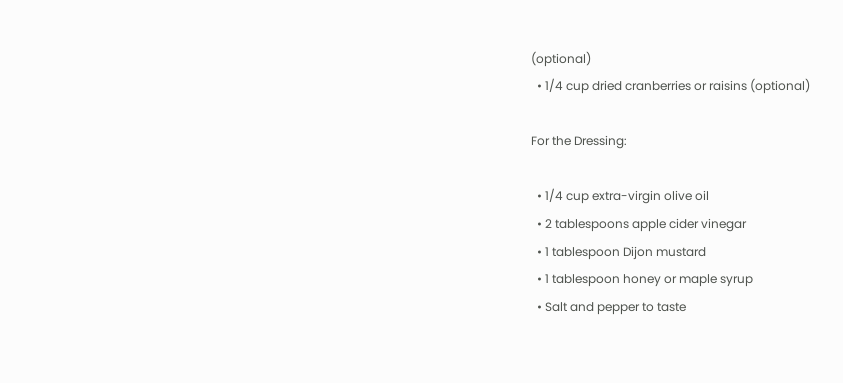(optional)
  • 1/4 cup dried cranberries or raisins (optional)

For the Dressing:

  • 1/4 cup extra-virgin olive oil
  • 2 tablespoons apple cider vinegar
  • 1 tablespoon Dijon mustard
  • 1 tablespoon honey or maple syrup
  • Salt and pepper to taste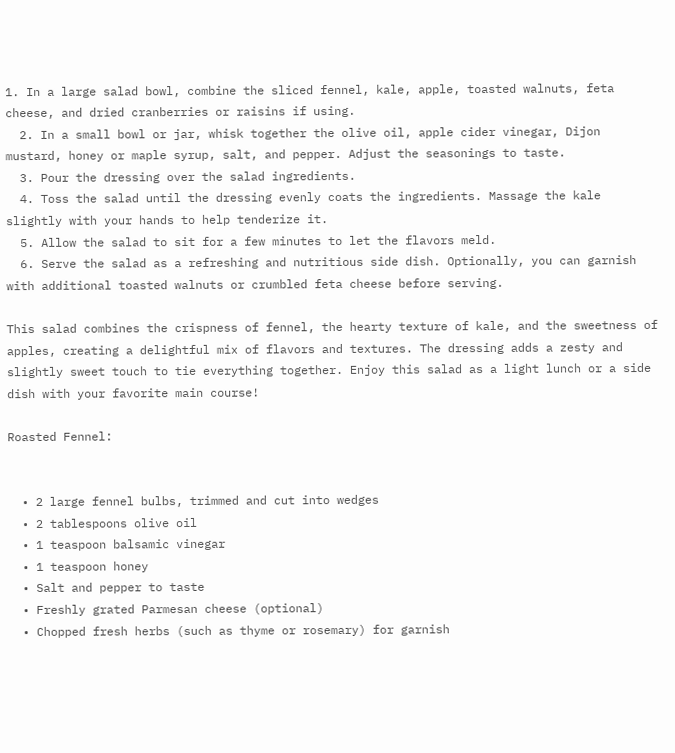1. In a large salad bowl, combine the sliced fennel, kale, apple, toasted walnuts, feta cheese, and dried cranberries or raisins if using.
  2. In a small bowl or jar, whisk together the olive oil, apple cider vinegar, Dijon mustard, honey or maple syrup, salt, and pepper. Adjust the seasonings to taste.
  3. Pour the dressing over the salad ingredients.
  4. Toss the salad until the dressing evenly coats the ingredients. Massage the kale slightly with your hands to help tenderize it.
  5. Allow the salad to sit for a few minutes to let the flavors meld.
  6. Serve the salad as a refreshing and nutritious side dish. Optionally, you can garnish with additional toasted walnuts or crumbled feta cheese before serving.

This salad combines the crispness of fennel, the hearty texture of kale, and the sweetness of apples, creating a delightful mix of flavors and textures. The dressing adds a zesty and slightly sweet touch to tie everything together. Enjoy this salad as a light lunch or a side dish with your favorite main course!

Roasted Fennel:


  • 2 large fennel bulbs, trimmed and cut into wedges
  • 2 tablespoons olive oil
  • 1 teaspoon balsamic vinegar
  • 1 teaspoon honey
  • Salt and pepper to taste
  • Freshly grated Parmesan cheese (optional)
  • Chopped fresh herbs (such as thyme or rosemary) for garnish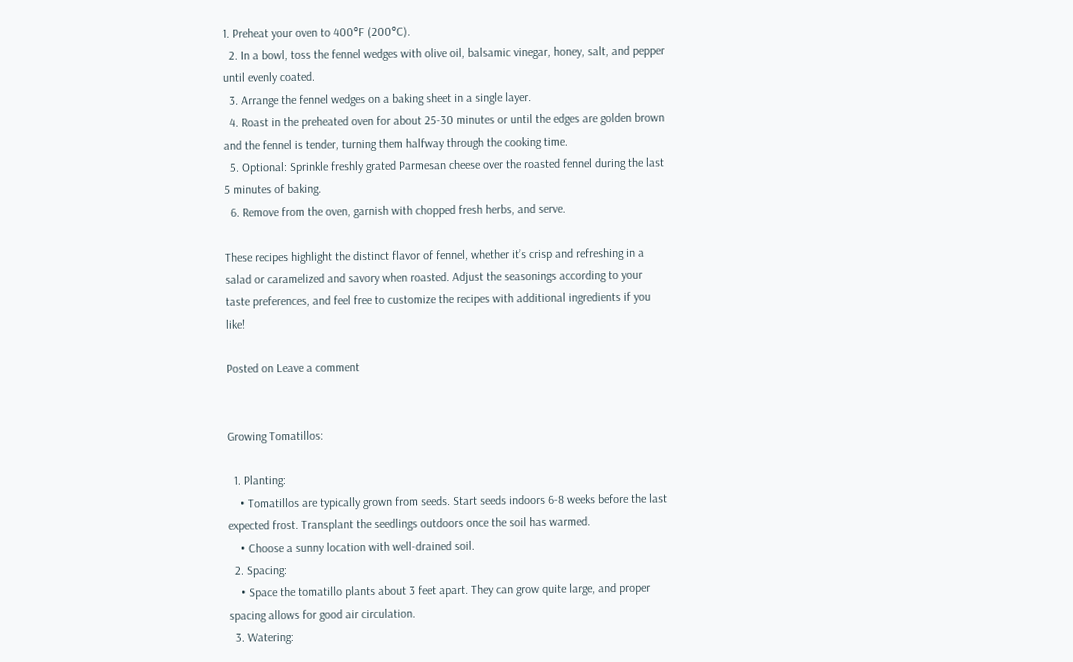1. Preheat your oven to 400°F (200°C).
  2. In a bowl, toss the fennel wedges with olive oil, balsamic vinegar, honey, salt, and pepper until evenly coated.
  3. Arrange the fennel wedges on a baking sheet in a single layer.
  4. Roast in the preheated oven for about 25-30 minutes or until the edges are golden brown and the fennel is tender, turning them halfway through the cooking time.
  5. Optional: Sprinkle freshly grated Parmesan cheese over the roasted fennel during the last 5 minutes of baking.
  6. Remove from the oven, garnish with chopped fresh herbs, and serve.

These recipes highlight the distinct flavor of fennel, whether it’s crisp and refreshing in a salad or caramelized and savory when roasted. Adjust the seasonings according to your taste preferences, and feel free to customize the recipes with additional ingredients if you like!

Posted on Leave a comment


Growing Tomatillos:

  1. Planting:
    • Tomatillos are typically grown from seeds. Start seeds indoors 6-8 weeks before the last expected frost. Transplant the seedlings outdoors once the soil has warmed.
    • Choose a sunny location with well-drained soil.
  2. Spacing:
    • Space the tomatillo plants about 3 feet apart. They can grow quite large, and proper spacing allows for good air circulation.
  3. Watering: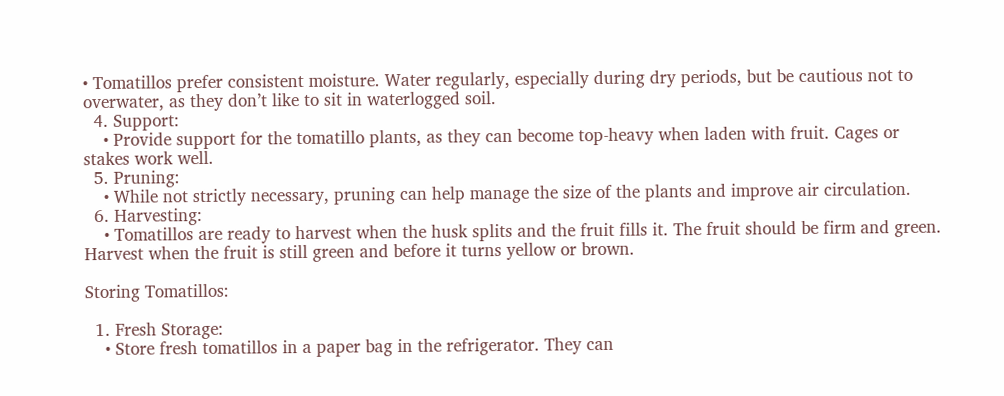• Tomatillos prefer consistent moisture. Water regularly, especially during dry periods, but be cautious not to overwater, as they don’t like to sit in waterlogged soil.
  4. Support:
    • Provide support for the tomatillo plants, as they can become top-heavy when laden with fruit. Cages or stakes work well.
  5. Pruning:
    • While not strictly necessary, pruning can help manage the size of the plants and improve air circulation.
  6. Harvesting:
    • Tomatillos are ready to harvest when the husk splits and the fruit fills it. The fruit should be firm and green. Harvest when the fruit is still green and before it turns yellow or brown.

Storing Tomatillos:

  1. Fresh Storage:
    • Store fresh tomatillos in a paper bag in the refrigerator. They can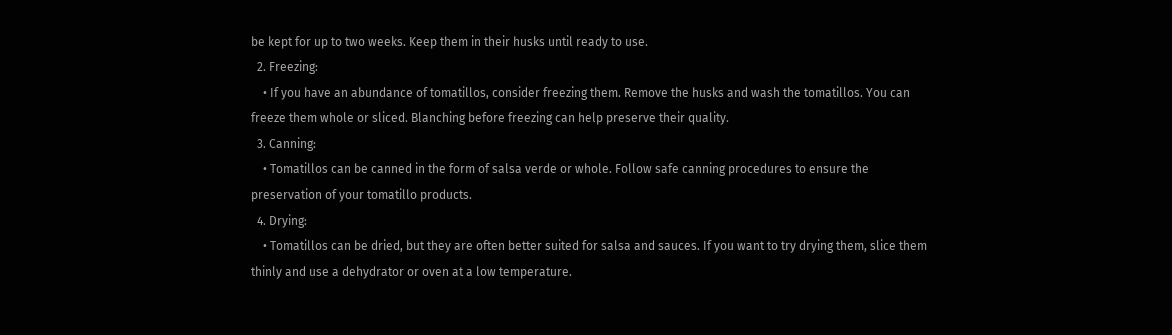be kept for up to two weeks. Keep them in their husks until ready to use.
  2. Freezing:
    • If you have an abundance of tomatillos, consider freezing them. Remove the husks and wash the tomatillos. You can freeze them whole or sliced. Blanching before freezing can help preserve their quality.
  3. Canning:
    • Tomatillos can be canned in the form of salsa verde or whole. Follow safe canning procedures to ensure the preservation of your tomatillo products.
  4. Drying:
    • Tomatillos can be dried, but they are often better suited for salsa and sauces. If you want to try drying them, slice them thinly and use a dehydrator or oven at a low temperature.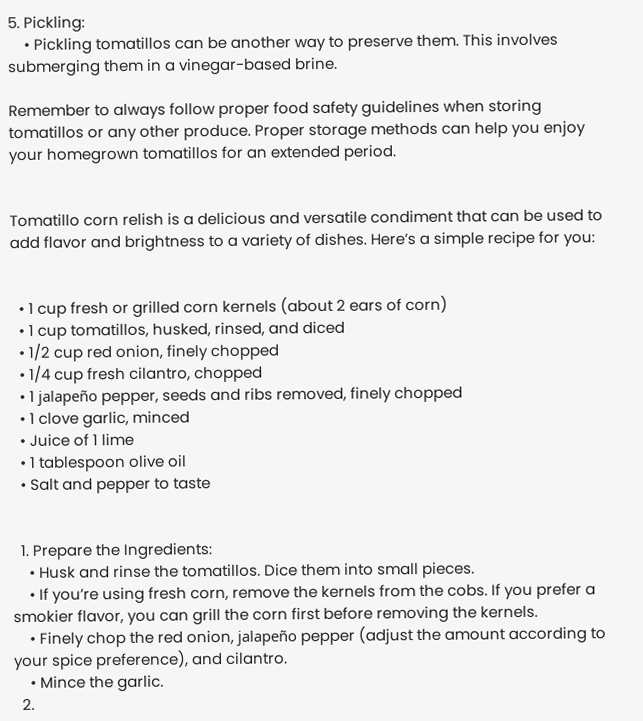5. Pickling:
    • Pickling tomatillos can be another way to preserve them. This involves submerging them in a vinegar-based brine.

Remember to always follow proper food safety guidelines when storing tomatillos or any other produce. Proper storage methods can help you enjoy your homegrown tomatillos for an extended period.


Tomatillo corn relish is a delicious and versatile condiment that can be used to add flavor and brightness to a variety of dishes. Here’s a simple recipe for you:


  • 1 cup fresh or grilled corn kernels (about 2 ears of corn)
  • 1 cup tomatillos, husked, rinsed, and diced
  • 1/2 cup red onion, finely chopped
  • 1/4 cup fresh cilantro, chopped
  • 1 jalapeño pepper, seeds and ribs removed, finely chopped
  • 1 clove garlic, minced
  • Juice of 1 lime
  • 1 tablespoon olive oil
  • Salt and pepper to taste


  1. Prepare the Ingredients:
    • Husk and rinse the tomatillos. Dice them into small pieces.
    • If you’re using fresh corn, remove the kernels from the cobs. If you prefer a smokier flavor, you can grill the corn first before removing the kernels.
    • Finely chop the red onion, jalapeño pepper (adjust the amount according to your spice preference), and cilantro.
    • Mince the garlic.
  2.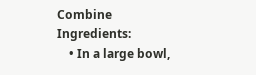Combine Ingredients:
    • In a large bowl,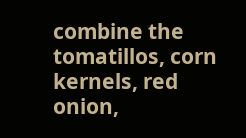combine the tomatillos, corn kernels, red onion,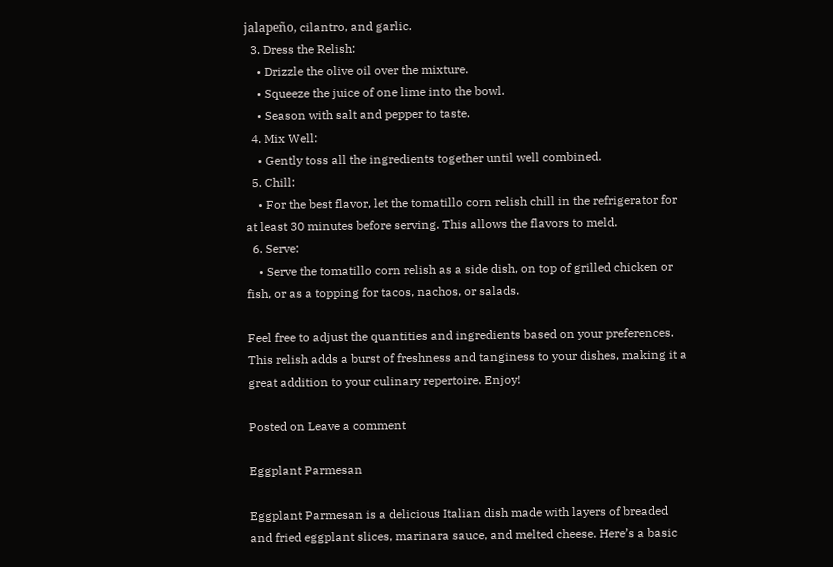jalapeño, cilantro, and garlic.
  3. Dress the Relish:
    • Drizzle the olive oil over the mixture.
    • Squeeze the juice of one lime into the bowl.
    • Season with salt and pepper to taste.
  4. Mix Well:
    • Gently toss all the ingredients together until well combined.
  5. Chill:
    • For the best flavor, let the tomatillo corn relish chill in the refrigerator for at least 30 minutes before serving. This allows the flavors to meld.
  6. Serve:
    • Serve the tomatillo corn relish as a side dish, on top of grilled chicken or fish, or as a topping for tacos, nachos, or salads.

Feel free to adjust the quantities and ingredients based on your preferences. This relish adds a burst of freshness and tanginess to your dishes, making it a great addition to your culinary repertoire. Enjoy!

Posted on Leave a comment

Eggplant Parmesan

Eggplant Parmesan is a delicious Italian dish made with layers of breaded and fried eggplant slices, marinara sauce, and melted cheese. Here’s a basic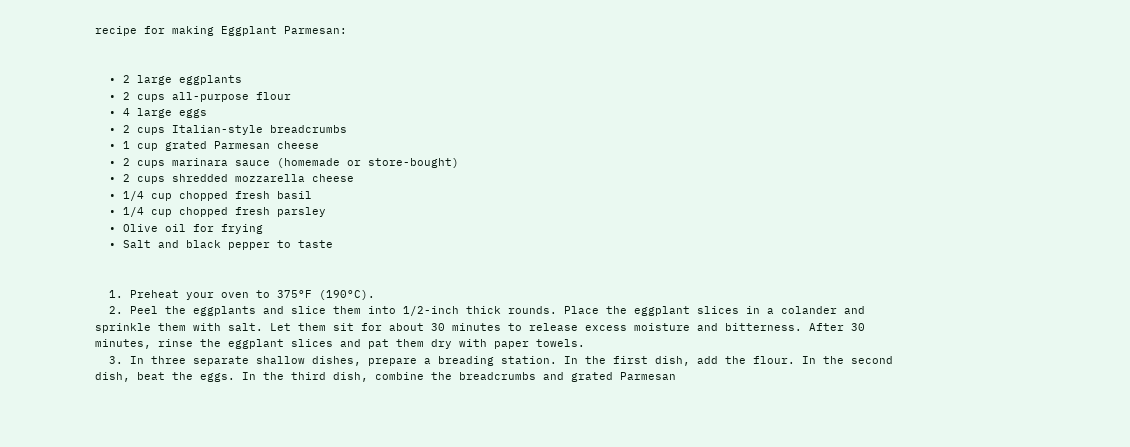recipe for making Eggplant Parmesan:


  • 2 large eggplants
  • 2 cups all-purpose flour
  • 4 large eggs
  • 2 cups Italian-style breadcrumbs
  • 1 cup grated Parmesan cheese
  • 2 cups marinara sauce (homemade or store-bought)
  • 2 cups shredded mozzarella cheese
  • 1/4 cup chopped fresh basil
  • 1/4 cup chopped fresh parsley
  • Olive oil for frying
  • Salt and black pepper to taste


  1. Preheat your oven to 375°F (190°C).
  2. Peel the eggplants and slice them into 1/2-inch thick rounds. Place the eggplant slices in a colander and sprinkle them with salt. Let them sit for about 30 minutes to release excess moisture and bitterness. After 30 minutes, rinse the eggplant slices and pat them dry with paper towels.
  3. In three separate shallow dishes, prepare a breading station. In the first dish, add the flour. In the second dish, beat the eggs. In the third dish, combine the breadcrumbs and grated Parmesan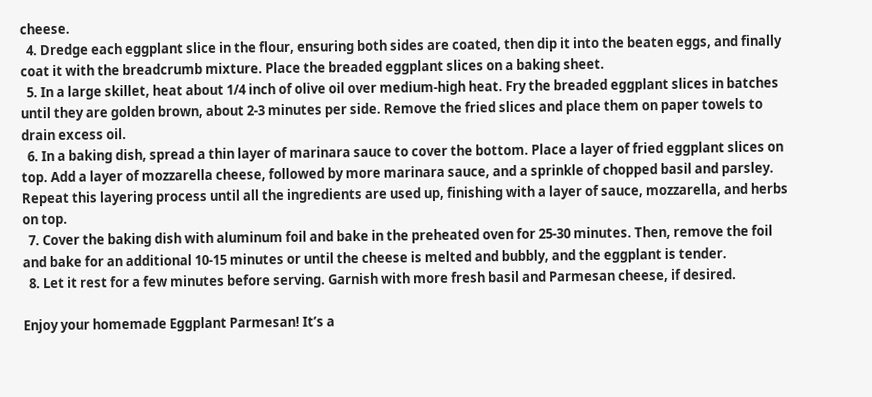cheese.
  4. Dredge each eggplant slice in the flour, ensuring both sides are coated, then dip it into the beaten eggs, and finally coat it with the breadcrumb mixture. Place the breaded eggplant slices on a baking sheet.
  5. In a large skillet, heat about 1/4 inch of olive oil over medium-high heat. Fry the breaded eggplant slices in batches until they are golden brown, about 2-3 minutes per side. Remove the fried slices and place them on paper towels to drain excess oil.
  6. In a baking dish, spread a thin layer of marinara sauce to cover the bottom. Place a layer of fried eggplant slices on top. Add a layer of mozzarella cheese, followed by more marinara sauce, and a sprinkle of chopped basil and parsley. Repeat this layering process until all the ingredients are used up, finishing with a layer of sauce, mozzarella, and herbs on top.
  7. Cover the baking dish with aluminum foil and bake in the preheated oven for 25-30 minutes. Then, remove the foil and bake for an additional 10-15 minutes or until the cheese is melted and bubbly, and the eggplant is tender.
  8. Let it rest for a few minutes before serving. Garnish with more fresh basil and Parmesan cheese, if desired.

Enjoy your homemade Eggplant Parmesan! It’s a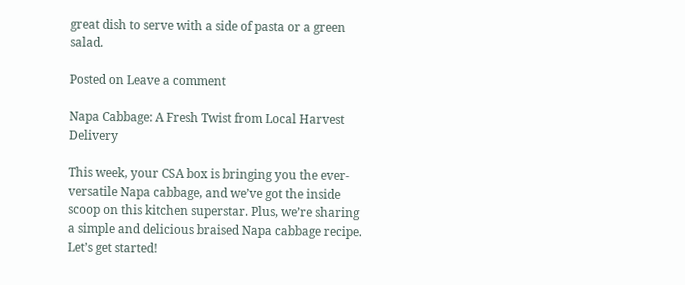great dish to serve with a side of pasta or a green salad.

Posted on Leave a comment

Napa Cabbage: A Fresh Twist from Local Harvest Delivery

This week, your CSA box is bringing you the ever-versatile Napa cabbage, and we’ve got the inside scoop on this kitchen superstar. Plus, we’re sharing a simple and delicious braised Napa cabbage recipe. Let’s get started!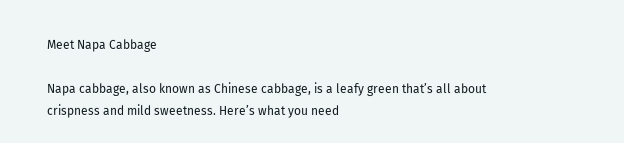Meet Napa Cabbage

Napa cabbage, also known as Chinese cabbage, is a leafy green that’s all about crispness and mild sweetness. Here’s what you need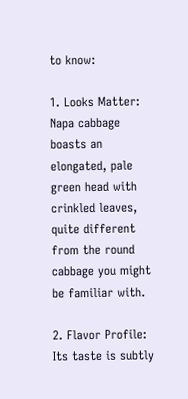to know:

1. Looks Matter: Napa cabbage boasts an elongated, pale green head with crinkled leaves, quite different from the round cabbage you might be familiar with.

2. Flavor Profile: Its taste is subtly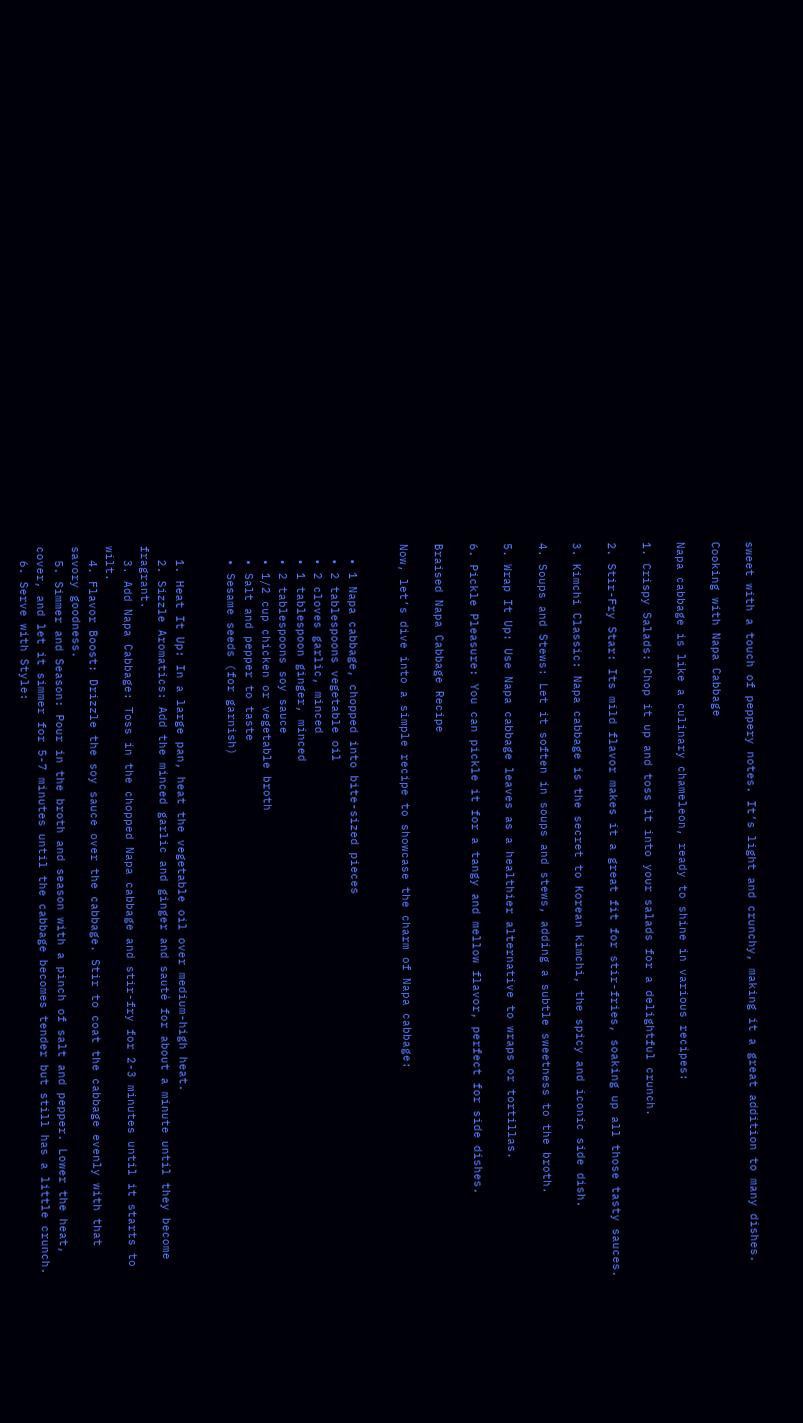sweet with a touch of peppery notes. It’s light and crunchy, making it a great addition to many dishes.

Cooking with Napa Cabbage

Napa cabbage is like a culinary chameleon, ready to shine in various recipes:

1. Crispy Salads: Chop it up and toss it into your salads for a delightful crunch.

2. Stir-Fry Star: Its mild flavor makes it a great fit for stir-fries, soaking up all those tasty sauces.

3. Kimchi Classic: Napa cabbage is the secret to Korean kimchi, the spicy and iconic side dish.

4. Soups and Stews: Let it soften in soups and stews, adding a subtle sweetness to the broth.

5. Wrap It Up: Use Napa cabbage leaves as a healthier alternative to wraps or tortillas.

6. Pickle Pleasure: You can pickle it for a tangy and mellow flavor, perfect for side dishes.

Braised Napa Cabbage Recipe

Now, let’s dive into a simple recipe to showcase the charm of Napa cabbage:


  • 1 Napa cabbage, chopped into bite-sized pieces
  • 2 tablespoons vegetable oil
  • 2 cloves garlic, minced
  • 1 tablespoon ginger, minced
  • 2 tablespoons soy sauce
  • 1/2 cup chicken or vegetable broth
  • Salt and pepper to taste
  • Sesame seeds (for garnish)


  1. Heat It Up: In a large pan, heat the vegetable oil over medium-high heat.
  2. Sizzle Aromatics: Add the minced garlic and ginger and sauté for about a minute until they become fragrant.
  3. Add Napa Cabbage: Toss in the chopped Napa cabbage and stir-fry for 2-3 minutes until it starts to wilt.
  4. Flavor Boost: Drizzle the soy sauce over the cabbage. Stir to coat the cabbage evenly with that savory goodness.
  5. Simmer and Season: Pour in the broth and season with a pinch of salt and pepper. Lower the heat, cover, and let it simmer for 5-7 minutes until the cabbage becomes tender but still has a little crunch.
  6. Serve with Style: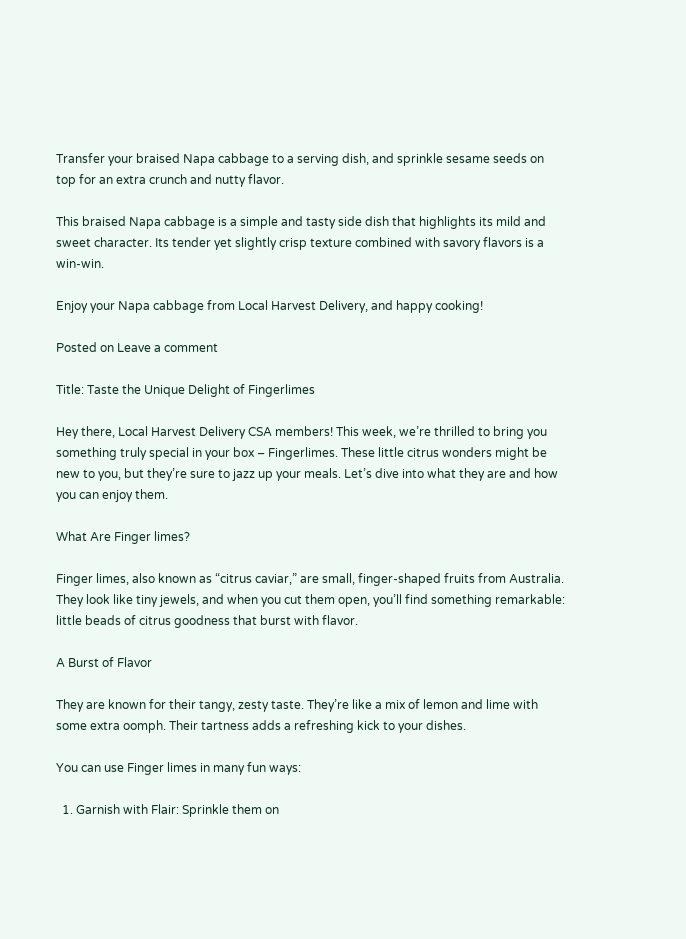Transfer your braised Napa cabbage to a serving dish, and sprinkle sesame seeds on top for an extra crunch and nutty flavor.

This braised Napa cabbage is a simple and tasty side dish that highlights its mild and sweet character. Its tender yet slightly crisp texture combined with savory flavors is a win-win.

Enjoy your Napa cabbage from Local Harvest Delivery, and happy cooking!

Posted on Leave a comment

Title: Taste the Unique Delight of Fingerlimes

Hey there, Local Harvest Delivery CSA members! This week, we’re thrilled to bring you something truly special in your box – Fingerlimes. These little citrus wonders might be new to you, but they’re sure to jazz up your meals. Let’s dive into what they are and how you can enjoy them.

What Are Finger limes?

Finger limes, also known as “citrus caviar,” are small, finger-shaped fruits from Australia. They look like tiny jewels, and when you cut them open, you’ll find something remarkable: little beads of citrus goodness that burst with flavor.

A Burst of Flavor

They are known for their tangy, zesty taste. They’re like a mix of lemon and lime with some extra oomph. Their tartness adds a refreshing kick to your dishes.

You can use Finger limes in many fun ways:

  1. Garnish with Flair: Sprinkle them on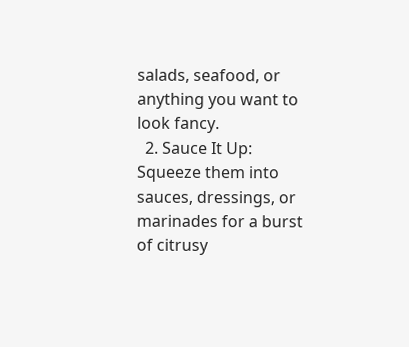salads, seafood, or anything you want to look fancy.
  2. Sauce It Up: Squeeze them into sauces, dressings, or marinades for a burst of citrusy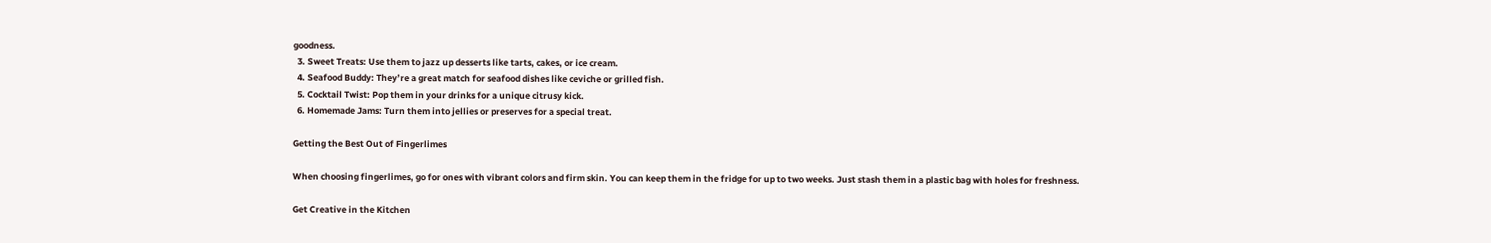goodness.
  3. Sweet Treats: Use them to jazz up desserts like tarts, cakes, or ice cream.
  4. Seafood Buddy: They’re a great match for seafood dishes like ceviche or grilled fish.
  5. Cocktail Twist: Pop them in your drinks for a unique citrusy kick.
  6. Homemade Jams: Turn them into jellies or preserves for a special treat.

Getting the Best Out of Fingerlimes

When choosing fingerlimes, go for ones with vibrant colors and firm skin. You can keep them in the fridge for up to two weeks. Just stash them in a plastic bag with holes for freshness.

Get Creative in the Kitchen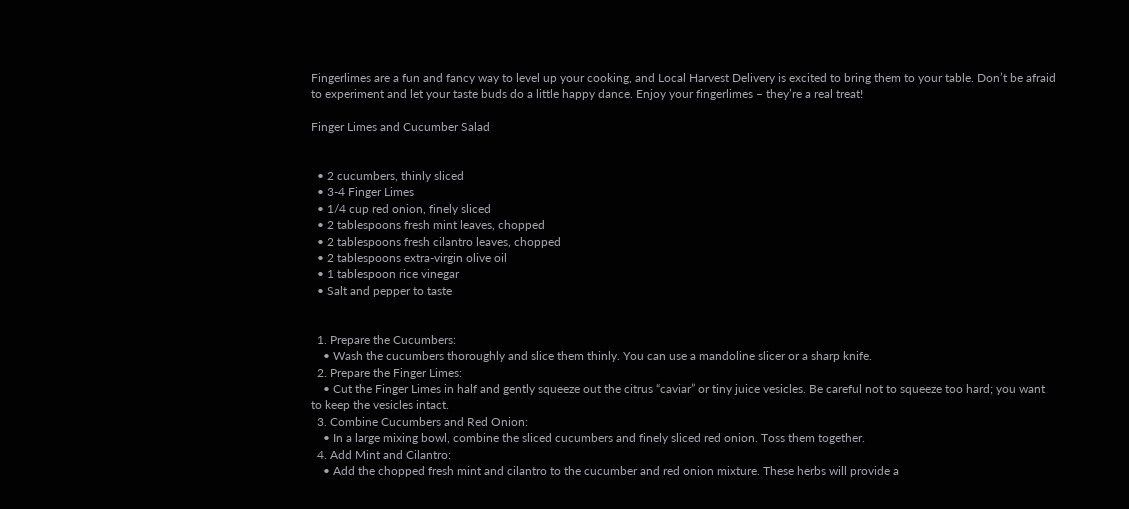Fingerlimes are a fun and fancy way to level up your cooking, and Local Harvest Delivery is excited to bring them to your table. Don’t be afraid to experiment and let your taste buds do a little happy dance. Enjoy your fingerlimes – they’re a real treat!

Finger Limes and Cucumber Salad


  • 2 cucumbers, thinly sliced
  • 3-4 Finger Limes
  • 1/4 cup red onion, finely sliced
  • 2 tablespoons fresh mint leaves, chopped
  • 2 tablespoons fresh cilantro leaves, chopped
  • 2 tablespoons extra-virgin olive oil
  • 1 tablespoon rice vinegar
  • Salt and pepper to taste


  1. Prepare the Cucumbers:
    • Wash the cucumbers thoroughly and slice them thinly. You can use a mandoline slicer or a sharp knife.
  2. Prepare the Finger Limes:
    • Cut the Finger Limes in half and gently squeeze out the citrus “caviar” or tiny juice vesicles. Be careful not to squeeze too hard; you want to keep the vesicles intact.
  3. Combine Cucumbers and Red Onion:
    • In a large mixing bowl, combine the sliced cucumbers and finely sliced red onion. Toss them together.
  4. Add Mint and Cilantro:
    • Add the chopped fresh mint and cilantro to the cucumber and red onion mixture. These herbs will provide a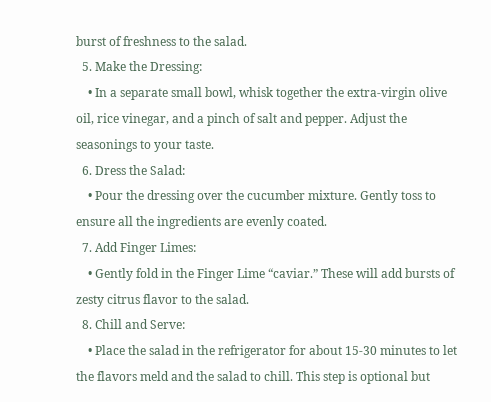burst of freshness to the salad.
  5. Make the Dressing:
    • In a separate small bowl, whisk together the extra-virgin olive oil, rice vinegar, and a pinch of salt and pepper. Adjust the seasonings to your taste.
  6. Dress the Salad:
    • Pour the dressing over the cucumber mixture. Gently toss to ensure all the ingredients are evenly coated.
  7. Add Finger Limes:
    • Gently fold in the Finger Lime “caviar.” These will add bursts of zesty citrus flavor to the salad.
  8. Chill and Serve:
    • Place the salad in the refrigerator for about 15-30 minutes to let the flavors meld and the salad to chill. This step is optional but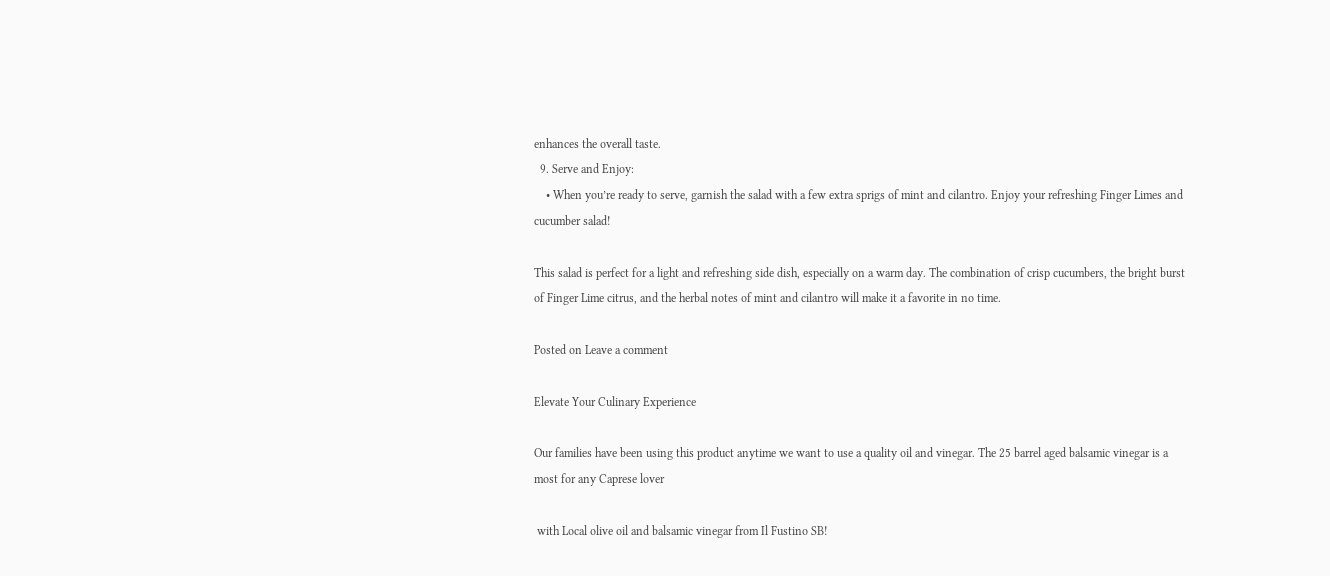enhances the overall taste.
  9. Serve and Enjoy:
    • When you’re ready to serve, garnish the salad with a few extra sprigs of mint and cilantro. Enjoy your refreshing Finger Limes and cucumber salad!

This salad is perfect for a light and refreshing side dish, especially on a warm day. The combination of crisp cucumbers, the bright burst of Finger Lime citrus, and the herbal notes of mint and cilantro will make it a favorite in no time.

Posted on Leave a comment

Elevate Your Culinary Experience

Our families have been using this product anytime we want to use a quality oil and vinegar. The 25 barrel aged balsamic vinegar is a most for any Caprese lover

 with Local olive oil and balsamic vinegar from Il Fustino SB!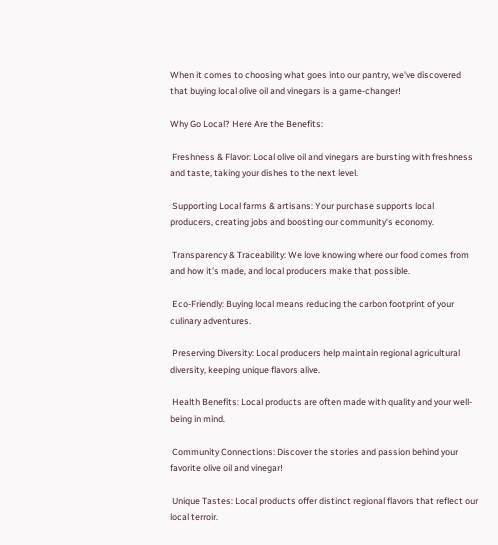When it comes to choosing what goes into our pantry, we’ve discovered that buying local olive oil and vinegars is a game-changer!

Why Go Local? Here Are the Benefits:

 Freshness & Flavor: Local olive oil and vinegars are bursting with freshness and taste, taking your dishes to the next level.

 Supporting Local farms & artisans: Your purchase supports local producers, creating jobs and boosting our community’s economy.

 Transparency & Traceability: We love knowing where our food comes from and how it’s made, and local producers make that possible.

 Eco-Friendly: Buying local means reducing the carbon footprint of your culinary adventures.

 Preserving Diversity: Local producers help maintain regional agricultural diversity, keeping unique flavors alive.

 Health Benefits: Local products are often made with quality and your well-being in mind.

 Community Connections: Discover the stories and passion behind your favorite olive oil and vinegar!

 Unique Tastes: Local products offer distinct regional flavors that reflect our local terroir.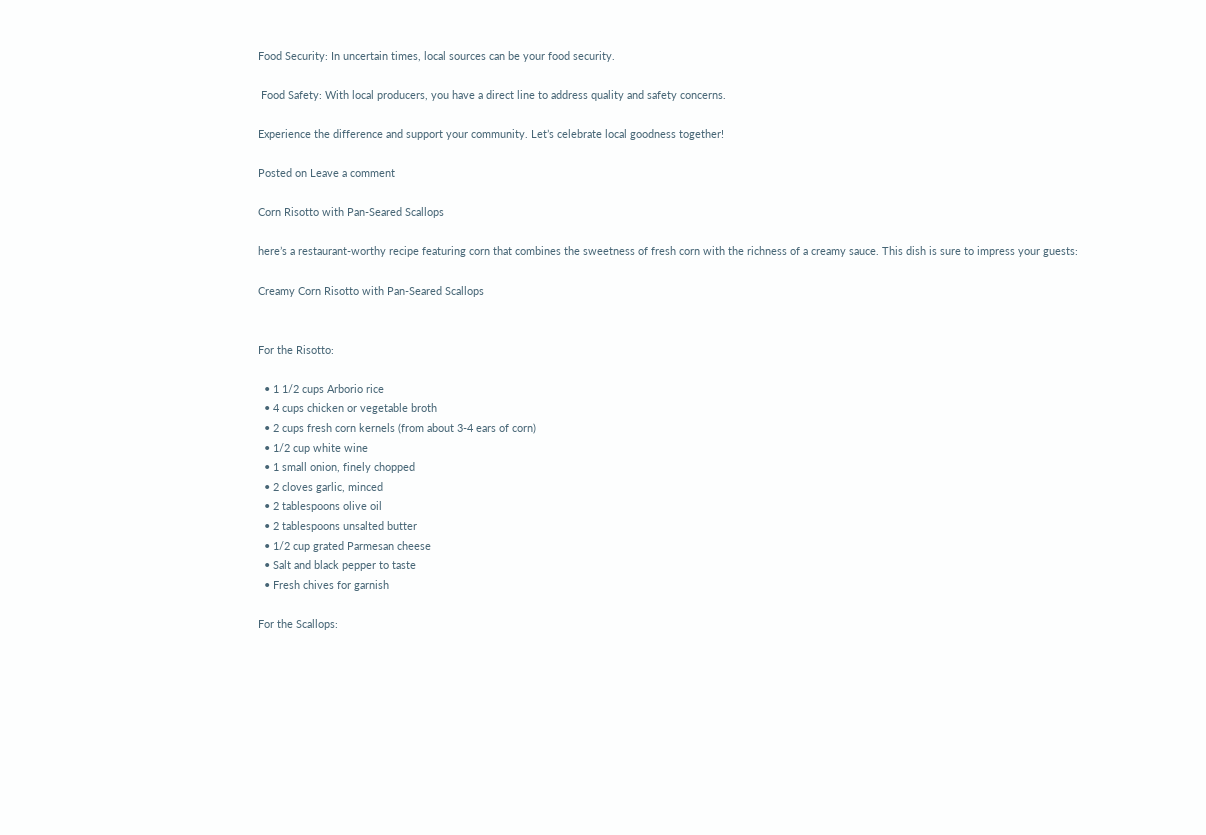Food Security: In uncertain times, local sources can be your food security.

 Food Safety: With local producers, you have a direct line to address quality and safety concerns.

Experience the difference and support your community. Let’s celebrate local goodness together!

Posted on Leave a comment

Corn Risotto with Pan-Seared Scallops

here’s a restaurant-worthy recipe featuring corn that combines the sweetness of fresh corn with the richness of a creamy sauce. This dish is sure to impress your guests:

Creamy Corn Risotto with Pan-Seared Scallops


For the Risotto:

  • 1 1/2 cups Arborio rice
  • 4 cups chicken or vegetable broth
  • 2 cups fresh corn kernels (from about 3-4 ears of corn)
  • 1/2 cup white wine
  • 1 small onion, finely chopped
  • 2 cloves garlic, minced
  • 2 tablespoons olive oil
  • 2 tablespoons unsalted butter
  • 1/2 cup grated Parmesan cheese
  • Salt and black pepper to taste
  • Fresh chives for garnish

For the Scallops: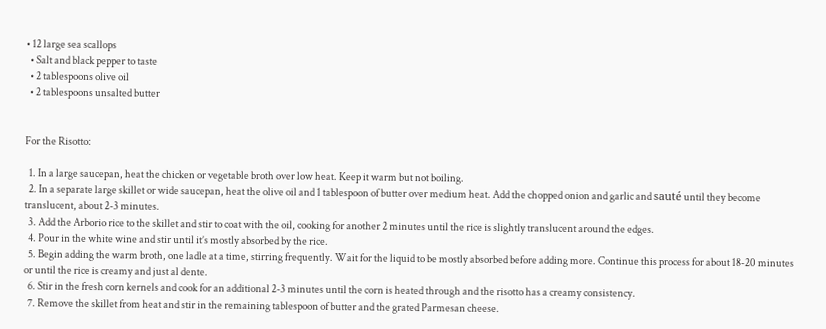• 12 large sea scallops
  • Salt and black pepper to taste
  • 2 tablespoons olive oil
  • 2 tablespoons unsalted butter


For the Risotto:

  1. In a large saucepan, heat the chicken or vegetable broth over low heat. Keep it warm but not boiling.
  2. In a separate large skillet or wide saucepan, heat the olive oil and 1 tablespoon of butter over medium heat. Add the chopped onion and garlic and sauté until they become translucent, about 2-3 minutes.
  3. Add the Arborio rice to the skillet and stir to coat with the oil, cooking for another 2 minutes until the rice is slightly translucent around the edges.
  4. Pour in the white wine and stir until it’s mostly absorbed by the rice.
  5. Begin adding the warm broth, one ladle at a time, stirring frequently. Wait for the liquid to be mostly absorbed before adding more. Continue this process for about 18-20 minutes or until the rice is creamy and just al dente.
  6. Stir in the fresh corn kernels and cook for an additional 2-3 minutes until the corn is heated through and the risotto has a creamy consistency.
  7. Remove the skillet from heat and stir in the remaining tablespoon of butter and the grated Parmesan cheese.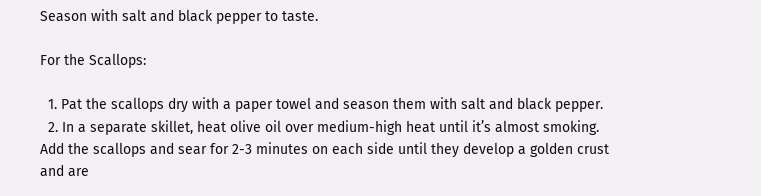Season with salt and black pepper to taste.

For the Scallops:

  1. Pat the scallops dry with a paper towel and season them with salt and black pepper.
  2. In a separate skillet, heat olive oil over medium-high heat until it’s almost smoking. Add the scallops and sear for 2-3 minutes on each side until they develop a golden crust and are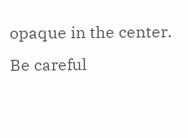opaque in the center. Be careful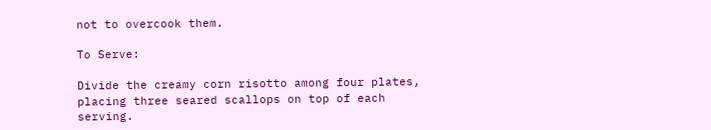not to overcook them.

To Serve:

Divide the creamy corn risotto among four plates, placing three seared scallops on top of each serving.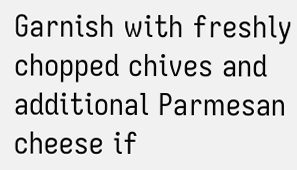Garnish with freshly chopped chives and additional Parmesan cheese if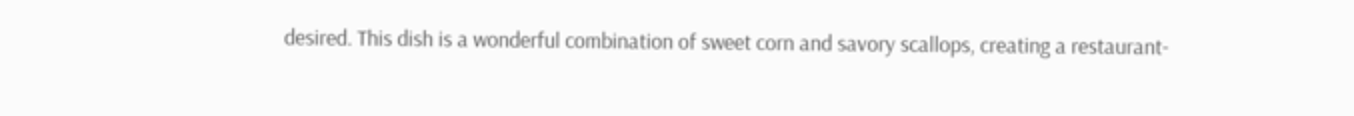desired. This dish is a wonderful combination of sweet corn and savory scallops, creating a restaurant-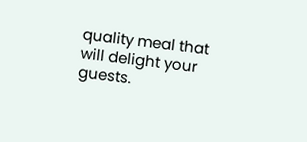quality meal that will delight your guests.